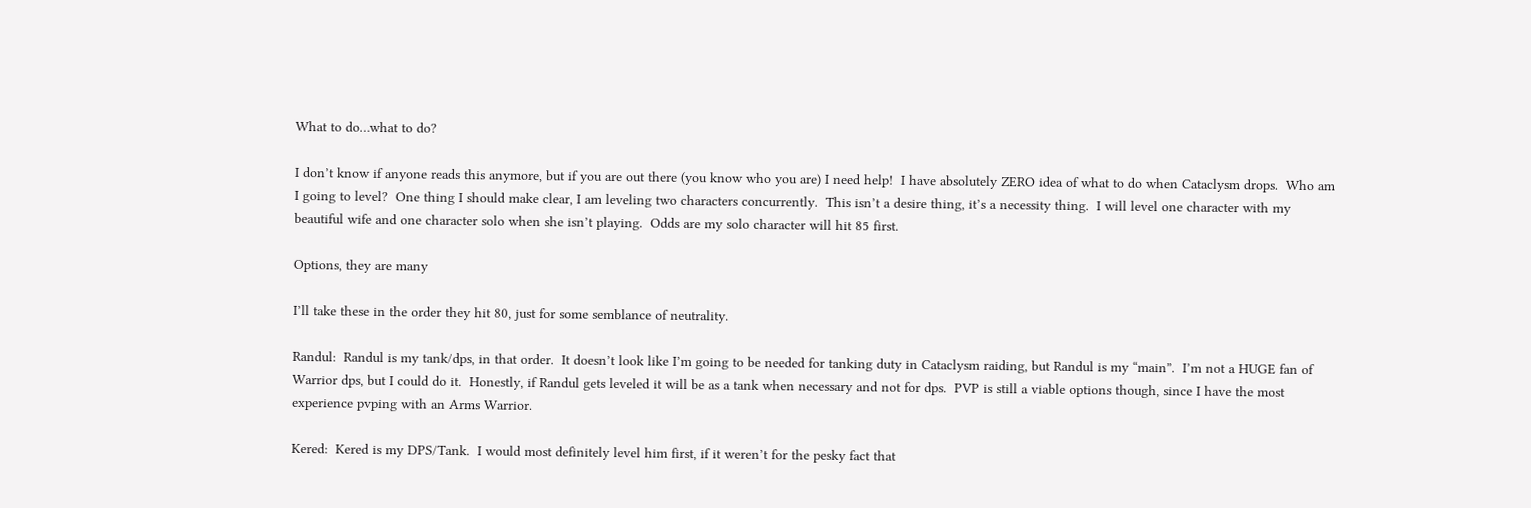What to do…what to do?

I don’t know if anyone reads this anymore, but if you are out there (you know who you are) I need help!  I have absolutely ZERO idea of what to do when Cataclysm drops.  Who am I going to level?  One thing I should make clear, I am leveling two characters concurrently.  This isn’t a desire thing, it’s a necessity thing.  I will level one character with my beautiful wife and one character solo when she isn’t playing.  Odds are my solo character will hit 85 first.

Options, they are many

I’ll take these in the order they hit 80, just for some semblance of neutrality.

Randul:  Randul is my tank/dps, in that order.  It doesn’t look like I’m going to be needed for tanking duty in Cataclysm raiding, but Randul is my “main”.  I’m not a HUGE fan of Warrior dps, but I could do it.  Honestly, if Randul gets leveled it will be as a tank when necessary and not for dps.  PVP is still a viable options though, since I have the most experience pvping with an Arms Warrior.

Kered:  Kered is my DPS/Tank.  I would most definitely level him first, if it weren’t for the pesky fact that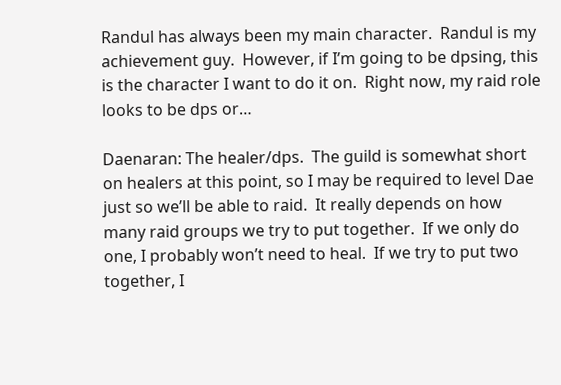Randul has always been my main character.  Randul is my achievement guy.  However, if I’m going to be dpsing, this is the character I want to do it on.  Right now, my raid role looks to be dps or…

Daenaran: The healer/dps.  The guild is somewhat short on healers at this point, so I may be required to level Dae just so we’ll be able to raid.  It really depends on how many raid groups we try to put together.  If we only do one, I probably won’t need to heal.  If we try to put two together, I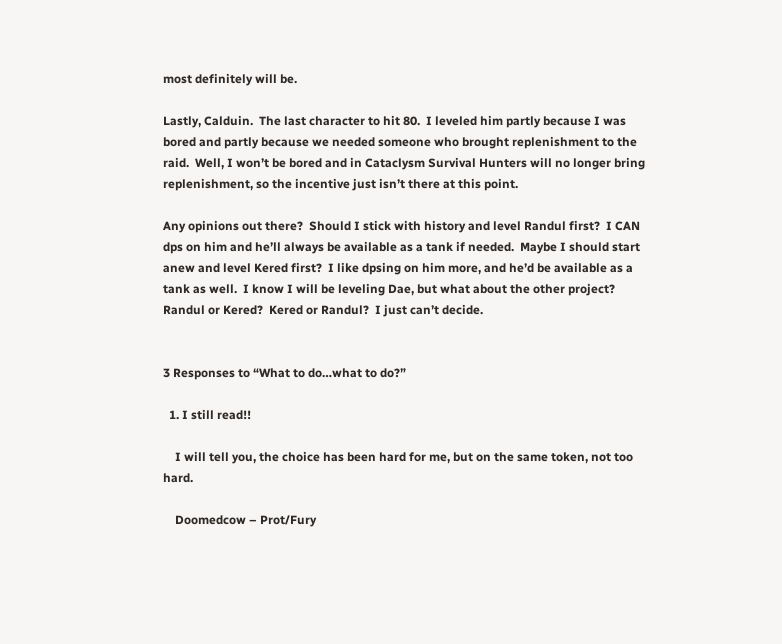most definitely will be.

Lastly, Calduin.  The last character to hit 80.  I leveled him partly because I was bored and partly because we needed someone who brought replenishment to the raid.  Well, I won’t be bored and in Cataclysm Survival Hunters will no longer bring replenishment, so the incentive just isn’t there at this point.

Any opinions out there?  Should I stick with history and level Randul first?  I CAN dps on him and he’ll always be available as a tank if needed.  Maybe I should start anew and level Kered first?  I like dpsing on him more, and he’d be available as a tank as well.  I know I will be leveling Dae, but what about the other project?  Randul or Kered?  Kered or Randul?  I just can’t decide.


3 Responses to “What to do…what to do?”

  1. I still read!!

    I will tell you, the choice has been hard for me, but on the same token, not too hard.

    Doomedcow – Prot/Fury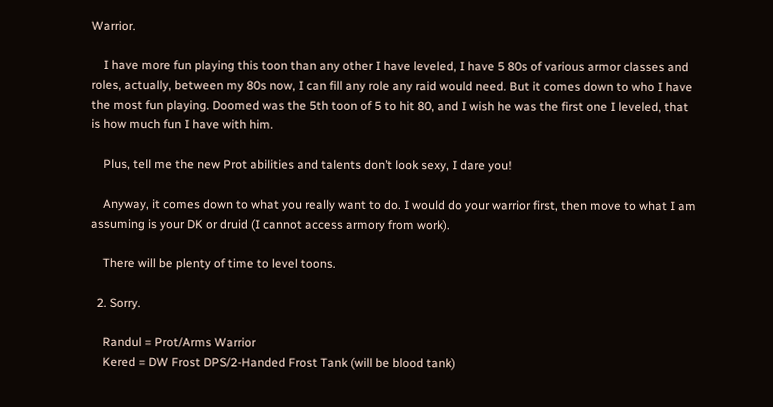Warrior.

    I have more fun playing this toon than any other I have leveled, I have 5 80s of various armor classes and roles, actually, between my 80s now, I can fill any role any raid would need. But it comes down to who I have the most fun playing. Doomed was the 5th toon of 5 to hit 80, and I wish he was the first one I leveled, that is how much fun I have with him.

    Plus, tell me the new Prot abilities and talents don’t look sexy, I dare you!

    Anyway, it comes down to what you really want to do. I would do your warrior first, then move to what I am assuming is your DK or druid (I cannot access armory from work).

    There will be plenty of time to level toons.

  2. Sorry.

    Randul = Prot/Arms Warrior
    Kered = DW Frost DPS/2-Handed Frost Tank (will be blood tank)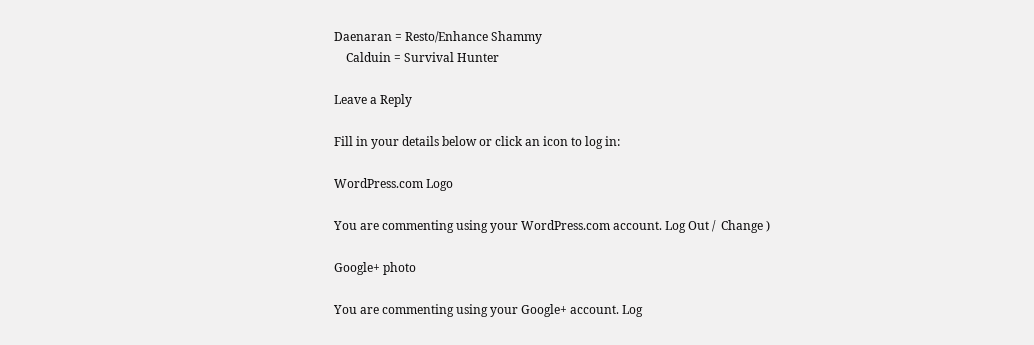Daenaran = Resto/Enhance Shammy
    Calduin = Survival Hunter

Leave a Reply

Fill in your details below or click an icon to log in:

WordPress.com Logo

You are commenting using your WordPress.com account. Log Out /  Change )

Google+ photo

You are commenting using your Google+ account. Log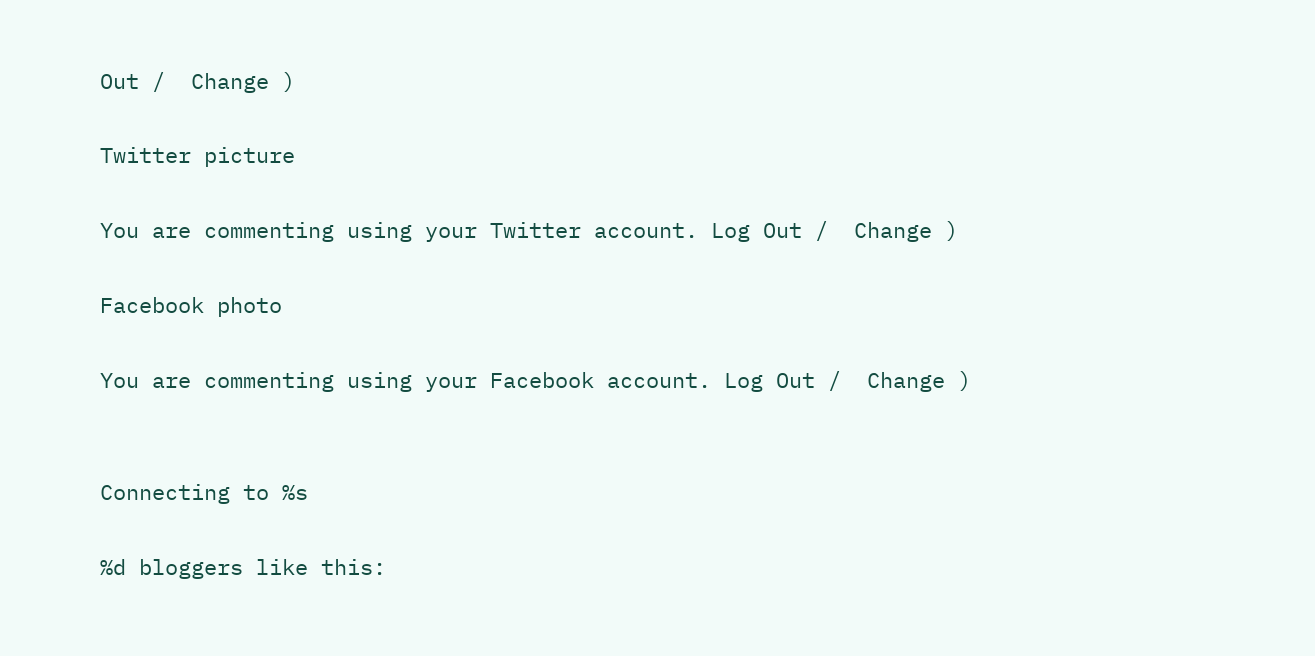Out /  Change )

Twitter picture

You are commenting using your Twitter account. Log Out /  Change )

Facebook photo

You are commenting using your Facebook account. Log Out /  Change )


Connecting to %s

%d bloggers like this: